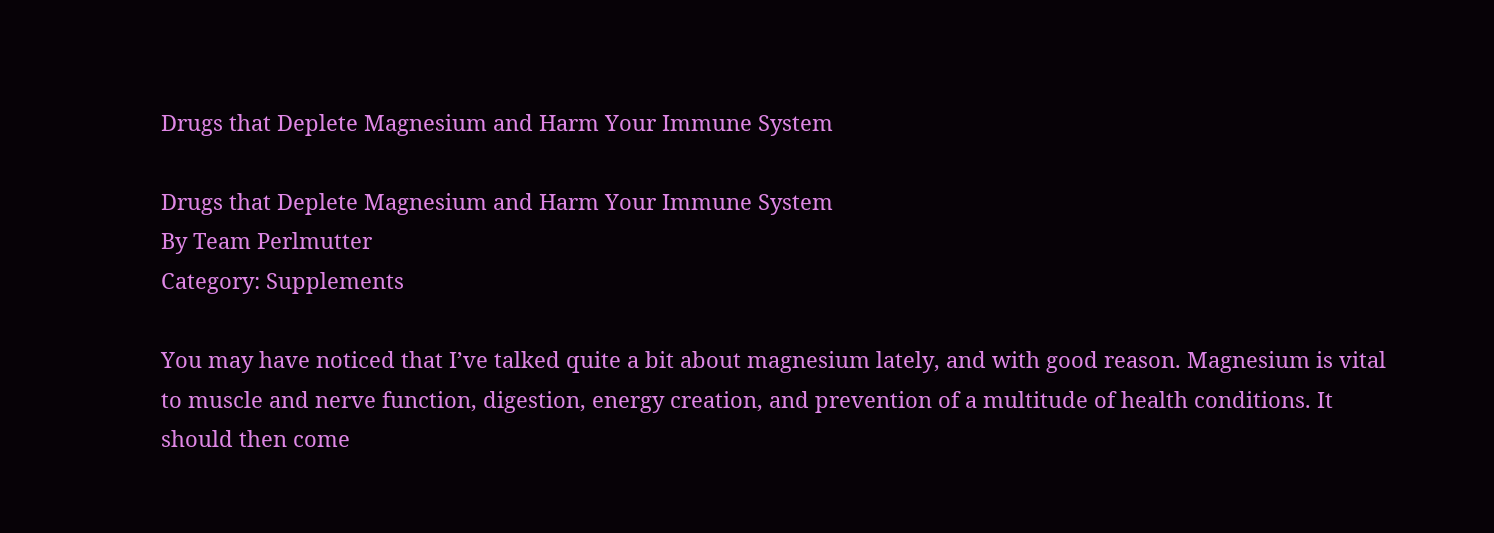Drugs that Deplete Magnesium and Harm Your Immune System

Drugs that Deplete Magnesium and Harm Your Immune System
By Team Perlmutter
Category: Supplements

You may have noticed that I’ve talked quite a bit about magnesium lately, and with good reason. Magnesium is vital to muscle and nerve function, digestion, energy creation, and prevention of a multitude of health conditions. It should then come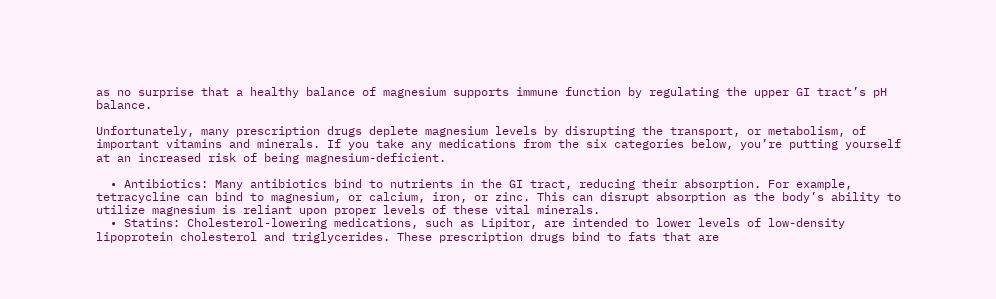as no surprise that a healthy balance of magnesium supports immune function by regulating the upper GI tract’s pH balance.

Unfortunately, many prescription drugs deplete magnesium levels by disrupting the transport, or metabolism, of important vitamins and minerals. If you take any medications from the six categories below, you’re putting yourself at an increased risk of being magnesium-deficient.

  • Antibiotics: Many antibiotics bind to nutrients in the GI tract, reducing their absorption. For example, tetracycline can bind to magnesium, or calcium, iron, or zinc. This can disrupt absorption as the body’s ability to utilize magnesium is reliant upon proper levels of these vital minerals.
  • Statins: Cholesterol-lowering medications, such as Lipitor, are intended to lower levels of low-density lipoprotein cholesterol and triglycerides. These prescription drugs bind to fats that are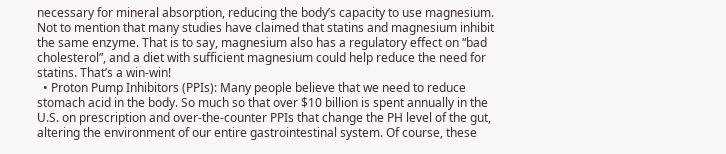necessary for mineral absorption, reducing the body’s capacity to use magnesium. Not to mention that many studies have claimed that statins and magnesium inhibit the same enzyme. That is to say, magnesium also has a regulatory effect on “bad cholesterol”, and a diet with sufficient magnesium could help reduce the need for statins. That’s a win-win!
  • Proton Pump Inhibitors (PPIs): Many people believe that we need to reduce stomach acid in the body. So much so that over $10 billion is spent annually in the U.S. on prescription and over-the-counter PPIs that change the PH level of the gut, altering the environment of our entire gastrointestinal system. Of course, these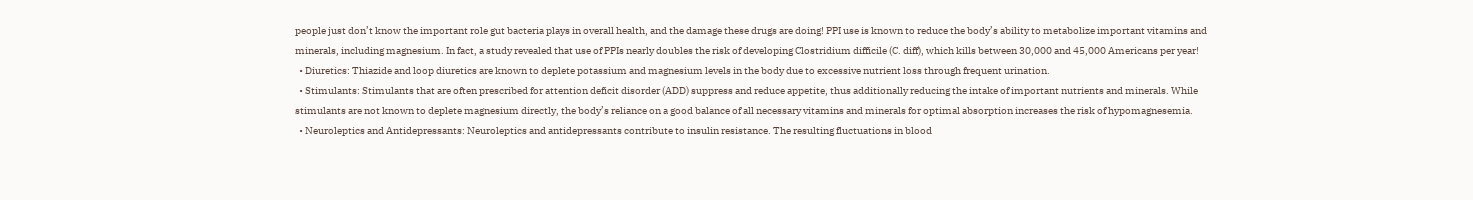people just don’t know the important role gut bacteria plays in overall health, and the damage these drugs are doing! PPI use is known to reduce the body’s ability to metabolize important vitamins and minerals, including magnesium. In fact, a study revealed that use of PPIs nearly doubles the risk of developing Clostridium difficile (C. diff), which kills between 30,000 and 45,000 Americans per year!
  • Diuretics: Thiazide and loop diuretics are known to deplete potassium and magnesium levels in the body due to excessive nutrient loss through frequent urination.
  • Stimulants: Stimulants that are often prescribed for attention deficit disorder (ADD) suppress and reduce appetite, thus additionally reducing the intake of important nutrients and minerals. While stimulants are not known to deplete magnesium directly, the body’s reliance on a good balance of all necessary vitamins and minerals for optimal absorption increases the risk of hypomagnesemia.
  • Neuroleptics and Antidepressants: Neuroleptics and antidepressants contribute to insulin resistance. The resulting fluctuations in blood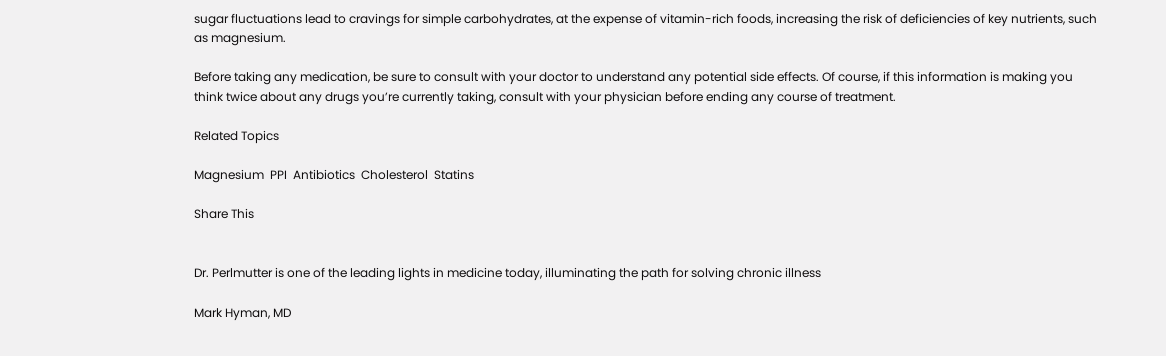sugar fluctuations lead to cravings for simple carbohydrates, at the expense of vitamin-rich foods, increasing the risk of deficiencies of key nutrients, such as magnesium.

Before taking any medication, be sure to consult with your doctor to understand any potential side effects. Of course, if this information is making you think twice about any drugs you’re currently taking, consult with your physician before ending any course of treatment.

Related Topics

Magnesium  PPI  Antibiotics  Cholesterol  Statins

Share This


Dr. Perlmutter is one of the leading lights in medicine today, illuminating the path for solving chronic illness

Mark Hyman, MD